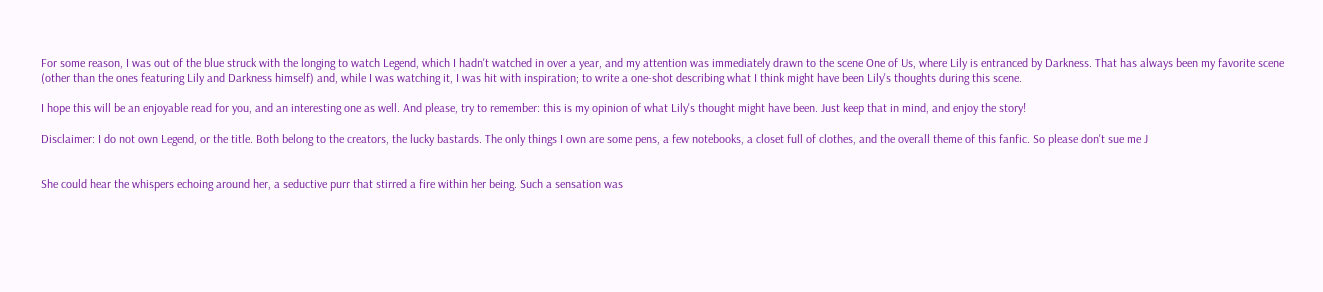For some reason, I was out of the blue struck with the longing to watch Legend, which I hadn't watched in over a year, and my attention was immediately drawn to the scene One of Us, where Lily is entranced by Darkness. That has always been my favorite scene (other than the ones featuring Lily and Darkness himself) and, while I was watching it, I was hit with inspiration; to write a one-shot describing what I think might have been Lily's thoughts during this scene.

I hope this will be an enjoyable read for you, and an interesting one as well. And please, try to remember: this is my opinion of what Lily's thought might have been. Just keep that in mind, and enjoy the story!

Disclaimer: I do not own Legend, or the title. Both belong to the creators, the lucky bastards. The only things I own are some pens, a few notebooks, a closet full of clothes, and the overall theme of this fanfic. So please don't sue me J


She could hear the whispers echoing around her, a seductive purr that stirred a fire within her being. Such a sensation was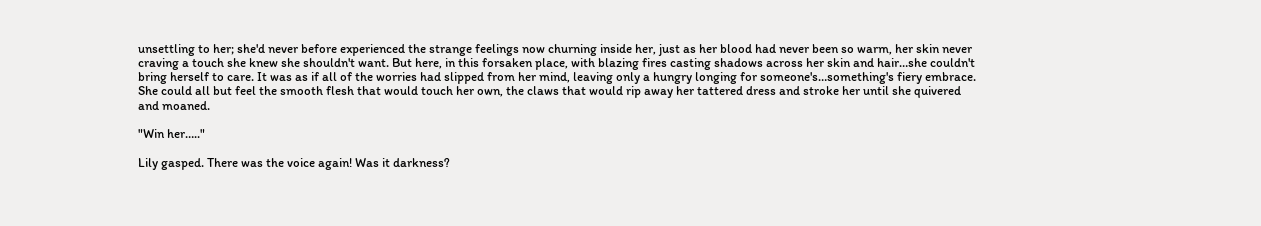unsettling to her; she'd never before experienced the strange feelings now churning inside her, just as her blood had never been so warm, her skin never craving a touch she knew she shouldn't want. But here, in this forsaken place, with blazing fires casting shadows across her skin and hair…she couldn't bring herself to care. It was as if all of the worries had slipped from her mind, leaving only a hungry longing for someone's…something's fiery embrace. She could all but feel the smooth flesh that would touch her own, the claws that would rip away her tattered dress and stroke her until she quivered and moaned.

"Win her….."

Lily gasped. There was the voice again! Was it darkness?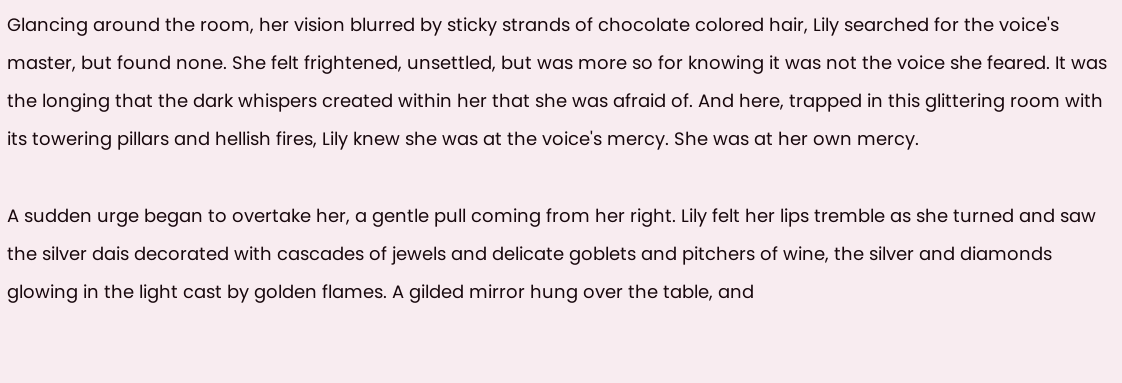Glancing around the room, her vision blurred by sticky strands of chocolate colored hair, Lily searched for the voice's master, but found none. She felt frightened, unsettled, but was more so for knowing it was not the voice she feared. It was the longing that the dark whispers created within her that she was afraid of. And here, trapped in this glittering room with its towering pillars and hellish fires, Lily knew she was at the voice's mercy. She was at her own mercy.

A sudden urge began to overtake her, a gentle pull coming from her right. Lily felt her lips tremble as she turned and saw the silver dais decorated with cascades of jewels and delicate goblets and pitchers of wine, the silver and diamonds glowing in the light cast by golden flames. A gilded mirror hung over the table, and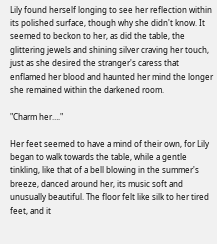Lily found herself longing to see her reflection within its polished surface, though why she didn't know. It seemed to beckon to her, as did the table, the glittering jewels and shining silver craving her touch, just as she desired the stranger's caress that enflamed her blood and haunted her mind the longer she remained within the darkened room.

"Charm her…."

Her feet seemed to have a mind of their own, for Lily began to walk towards the table, while a gentle tinkling, like that of a bell blowing in the summer's breeze, danced around her, its music soft and unusually beautiful. The floor felt like silk to her tired feet, and it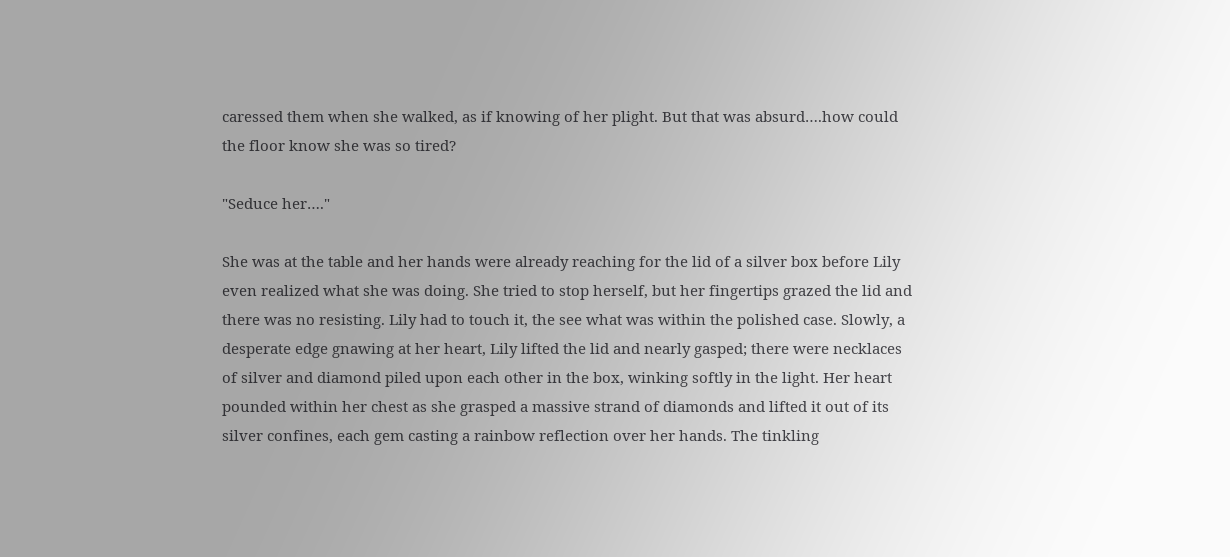caressed them when she walked, as if knowing of her plight. But that was absurd….how could the floor know she was so tired?

"Seduce her…."

She was at the table and her hands were already reaching for the lid of a silver box before Lily even realized what she was doing. She tried to stop herself, but her fingertips grazed the lid and there was no resisting. Lily had to touch it, the see what was within the polished case. Slowly, a desperate edge gnawing at her heart, Lily lifted the lid and nearly gasped; there were necklaces of silver and diamond piled upon each other in the box, winking softly in the light. Her heart pounded within her chest as she grasped a massive strand of diamonds and lifted it out of its silver confines, each gem casting a rainbow reflection over her hands. The tinkling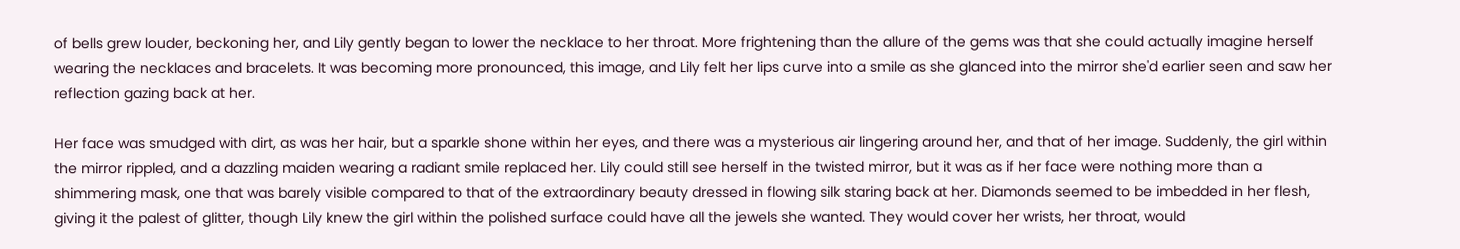of bells grew louder, beckoning her, and Lily gently began to lower the necklace to her throat. More frightening than the allure of the gems was that she could actually imagine herself wearing the necklaces and bracelets. It was becoming more pronounced, this image, and Lily felt her lips curve into a smile as she glanced into the mirror she'd earlier seen and saw her reflection gazing back at her.

Her face was smudged with dirt, as was her hair, but a sparkle shone within her eyes, and there was a mysterious air lingering around her, and that of her image. Suddenly, the girl within the mirror rippled, and a dazzling maiden wearing a radiant smile replaced her. Lily could still see herself in the twisted mirror, but it was as if her face were nothing more than a shimmering mask, one that was barely visible compared to that of the extraordinary beauty dressed in flowing silk staring back at her. Diamonds seemed to be imbedded in her flesh, giving it the palest of glitter, though Lily knew the girl within the polished surface could have all the jewels she wanted. They would cover her wrists, her throat, would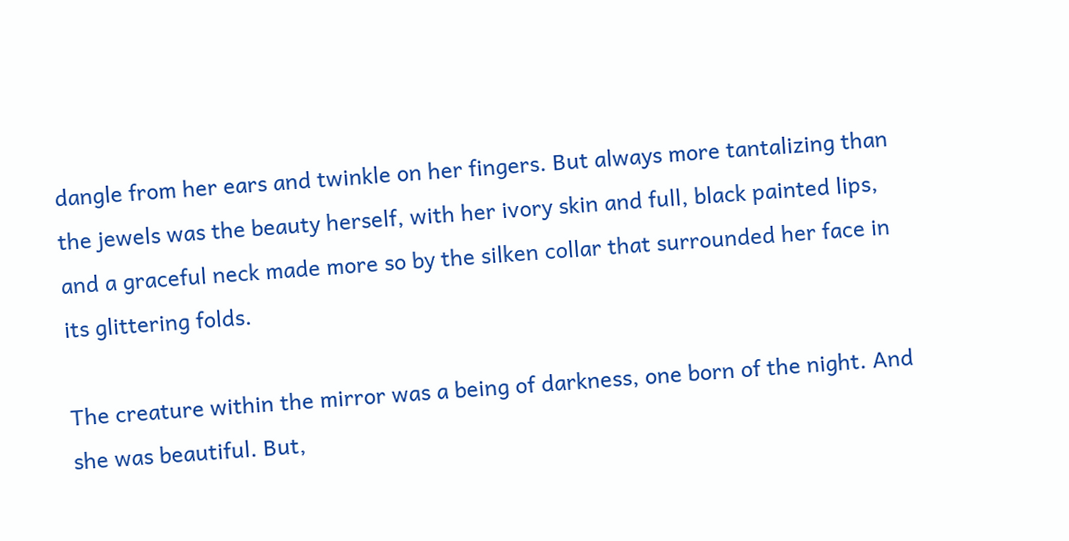dangle from her ears and twinkle on her fingers. But always more tantalizing than the jewels was the beauty herself, with her ivory skin and full, black painted lips, and a graceful neck made more so by the silken collar that surrounded her face in its glittering folds.

The creature within the mirror was a being of darkness, one born of the night. And she was beautiful. But,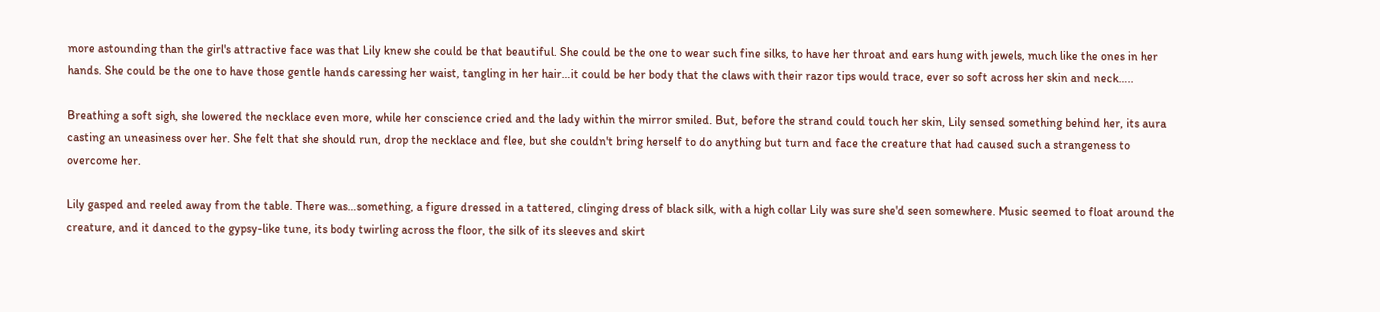more astounding than the girl's attractive face was that Lily knew she could be that beautiful. She could be the one to wear such fine silks, to have her throat and ears hung with jewels, much like the ones in her hands. She could be the one to have those gentle hands caressing her waist, tangling in her hair…it could be her body that the claws with their razor tips would trace, ever so soft across her skin and neck…..

Breathing a soft sigh, she lowered the necklace even more, while her conscience cried and the lady within the mirror smiled. But, before the strand could touch her skin, Lily sensed something behind her, its aura casting an uneasiness over her. She felt that she should run, drop the necklace and flee, but she couldn't bring herself to do anything but turn and face the creature that had caused such a strangeness to overcome her.

Lily gasped and reeled away from the table. There was…something, a figure dressed in a tattered, clinging dress of black silk, with a high collar Lily was sure she'd seen somewhere. Music seemed to float around the creature, and it danced to the gypsy-like tune, its body twirling across the floor, the silk of its sleeves and skirt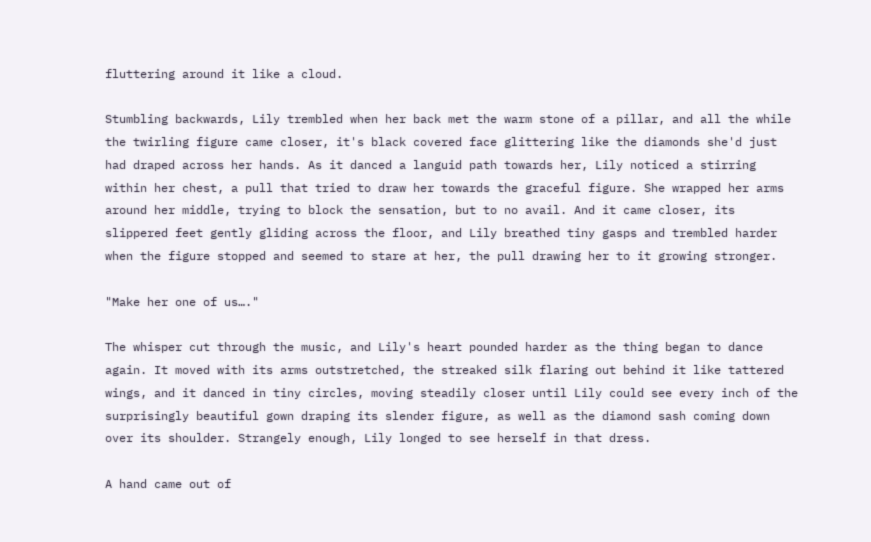fluttering around it like a cloud.

Stumbling backwards, Lily trembled when her back met the warm stone of a pillar, and all the while the twirling figure came closer, it's black covered face glittering like the diamonds she'd just had draped across her hands. As it danced a languid path towards her, Lily noticed a stirring within her chest, a pull that tried to draw her towards the graceful figure. She wrapped her arms around her middle, trying to block the sensation, but to no avail. And it came closer, its slippered feet gently gliding across the floor, and Lily breathed tiny gasps and trembled harder when the figure stopped and seemed to stare at her, the pull drawing her to it growing stronger.

"Make her one of us…."

The whisper cut through the music, and Lily's heart pounded harder as the thing began to dance again. It moved with its arms outstretched, the streaked silk flaring out behind it like tattered wings, and it danced in tiny circles, moving steadily closer until Lily could see every inch of the surprisingly beautiful gown draping its slender figure, as well as the diamond sash coming down over its shoulder. Strangely enough, Lily longed to see herself in that dress.

A hand came out of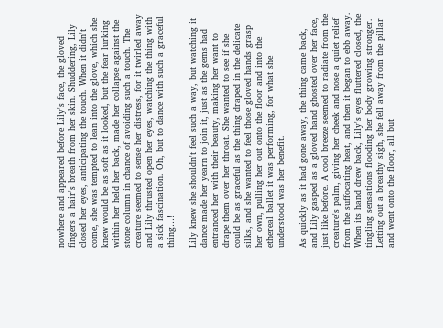nowhere and appeared before Lily's face, the gloved fingers a hair's breath from her skin. Shuddering, Lily closed her eyes, anticipating the touch. When it didn't come, she was tempted to lean into the glove, which she knew would be as soft as it looked, but the fear lurking within her held her back, made her collapse against the stone column in chance of avoiding such a touch. The creature seemed to sense her distress, for it twirled away and Lily thrusted open her eyes, watching the thing with a sick fascination. Oh, but to dance with such a graceful thing…!

Lily knew she shouldn't feel such a way, but watching it dance made her yearn to join it, just as the gems had entranced her with their beauty, making her want to drape them over her throat. She wanted to see if she could be as graceful as the thing draped in the delicate silks, and she wanted to feel those gloved hands grasp her own, pulling her out onto the floor and into the ethereal ballet it was performing, for what she understood was her benefit.

As quickly as it had gone away, the thing came back, and Lily gasped as a gloved hand ghosted over her face, just like before. A cool breeze seemed to radiate from the creature's palm, giving her cheek and nose a quiet relief from the suffocating heat, and then it began to ebb away. When its hand drew back, Lily's eyes fluttered closed, the tingling sensations flooding her body growing stronger. Letting out a breathy sigh, she fell away from the pillar and went onto the floor, all but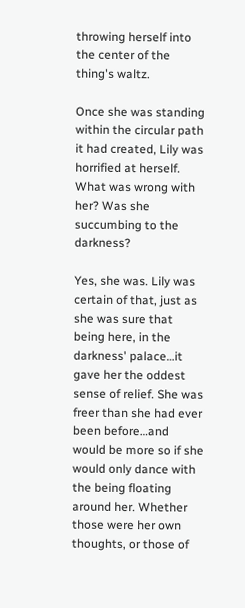throwing herself into the center of the thing's waltz.

Once she was standing within the circular path it had created, Lily was horrified at herself. What was wrong with her? Was she succumbing to the darkness?

Yes, she was. Lily was certain of that, just as she was sure that being here, in the darkness' palace…it gave her the oddest sense of relief. She was freer than she had ever been before…and would be more so if she would only dance with the being floating around her. Whether those were her own thoughts, or those of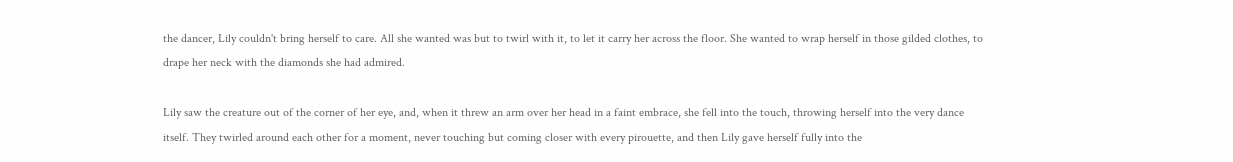the dancer, Lily couldn't bring herself to care. All she wanted was but to twirl with it, to let it carry her across the floor. She wanted to wrap herself in those gilded clothes, to drape her neck with the diamonds she had admired.

Lily saw the creature out of the corner of her eye, and, when it threw an arm over her head in a faint embrace, she fell into the touch, throwing herself into the very dance itself. They twirled around each other for a moment, never touching but coming closer with every pirouette, and then Lily gave herself fully into the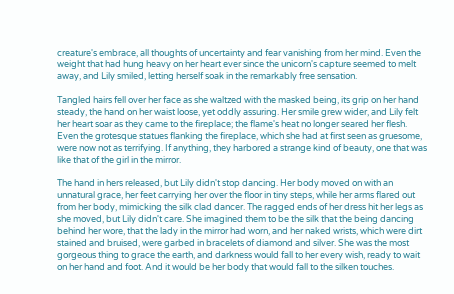creature's embrace, all thoughts of uncertainty and fear vanishing from her mind. Even the weight that had hung heavy on her heart ever since the unicorn's capture seemed to melt away, and Lily smiled, letting herself soak in the remarkably free sensation.

Tangled hairs fell over her face as she waltzed with the masked being, its grip on her hand steady, the hand on her waist loose, yet oddly assuring. Her smile grew wider, and Lily felt her heart soar as they came to the fireplace; the flame's heat no longer seared her flesh. Even the grotesque statues flanking the fireplace, which she had at first seen as gruesome, were now not as terrifying. If anything, they harbored a strange kind of beauty, one that was like that of the girl in the mirror.

The hand in hers released, but Lily didn't stop dancing. Her body moved on with an unnatural grace, her feet carrying her over the floor in tiny steps, while her arms flared out from her body, mimicking the silk clad dancer. The ragged ends of her dress hit her legs as she moved, but Lily didn't care. She imagined them to be the silk that the being dancing behind her wore, that the lady in the mirror had worn, and her naked wrists, which were dirt stained and bruised, were garbed in bracelets of diamond and silver. She was the most gorgeous thing to grace the earth, and darkness would fall to her every wish, ready to wait on her hand and foot. And it would be her body that would fall to the silken touches.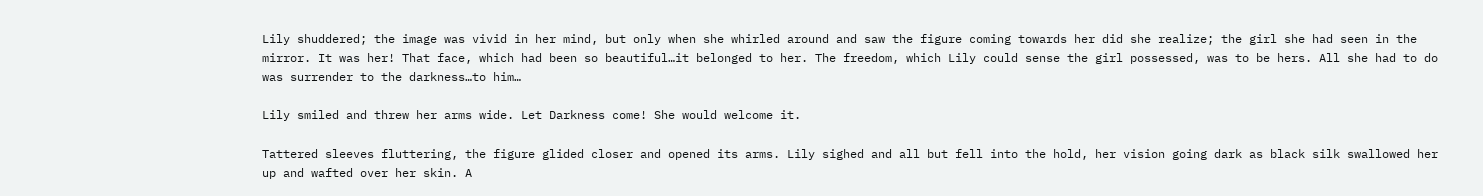Lily shuddered; the image was vivid in her mind, but only when she whirled around and saw the figure coming towards her did she realize; the girl she had seen in the mirror. It was her! That face, which had been so beautiful…it belonged to her. The freedom, which Lily could sense the girl possessed, was to be hers. All she had to do was surrender to the darkness…to him…

Lily smiled and threw her arms wide. Let Darkness come! She would welcome it.

Tattered sleeves fluttering, the figure glided closer and opened its arms. Lily sighed and all but fell into the hold, her vision going dark as black silk swallowed her up and wafted over her skin. A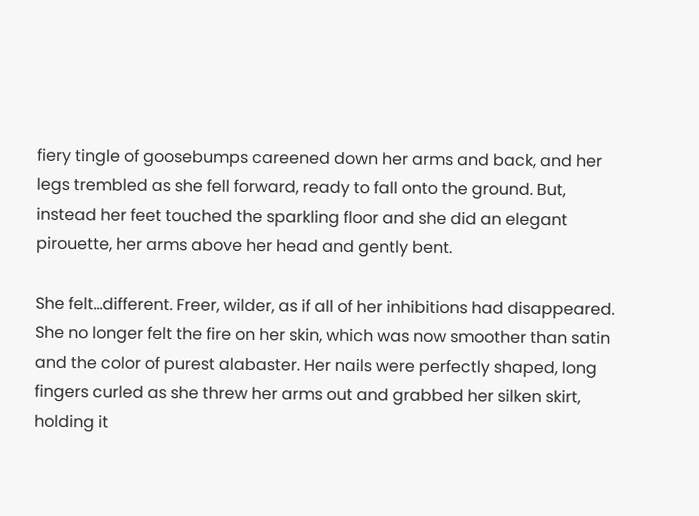fiery tingle of goosebumps careened down her arms and back, and her legs trembled as she fell forward, ready to fall onto the ground. But, instead her feet touched the sparkling floor and she did an elegant pirouette, her arms above her head and gently bent.

She felt…different. Freer, wilder, as if all of her inhibitions had disappeared. She no longer felt the fire on her skin, which was now smoother than satin and the color of purest alabaster. Her nails were perfectly shaped, long fingers curled as she threw her arms out and grabbed her silken skirt, holding it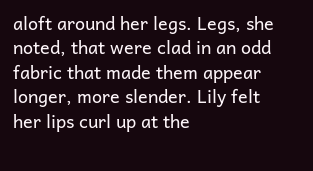aloft around her legs. Legs, she noted, that were clad in an odd fabric that made them appear longer, more slender. Lily felt her lips curl up at the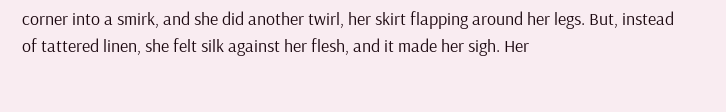corner into a smirk, and she did another twirl, her skirt flapping around her legs. But, instead of tattered linen, she felt silk against her flesh, and it made her sigh. Her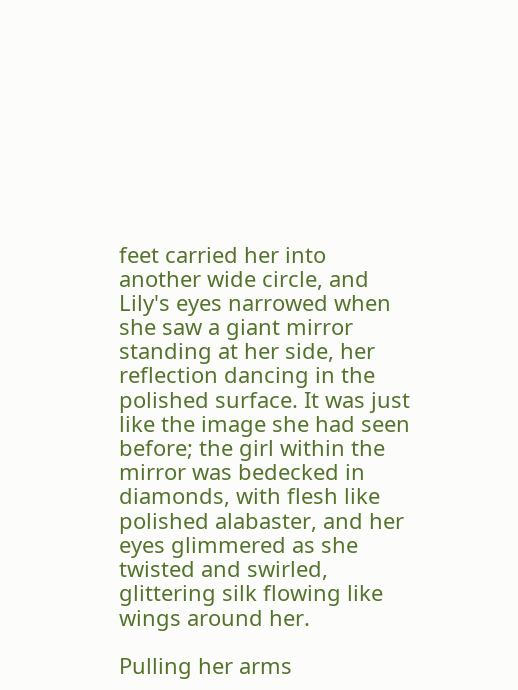feet carried her into another wide circle, and Lily's eyes narrowed when she saw a giant mirror standing at her side, her reflection dancing in the polished surface. It was just like the image she had seen before; the girl within the mirror was bedecked in diamonds, with flesh like polished alabaster, and her eyes glimmered as she twisted and swirled, glittering silk flowing like wings around her.

Pulling her arms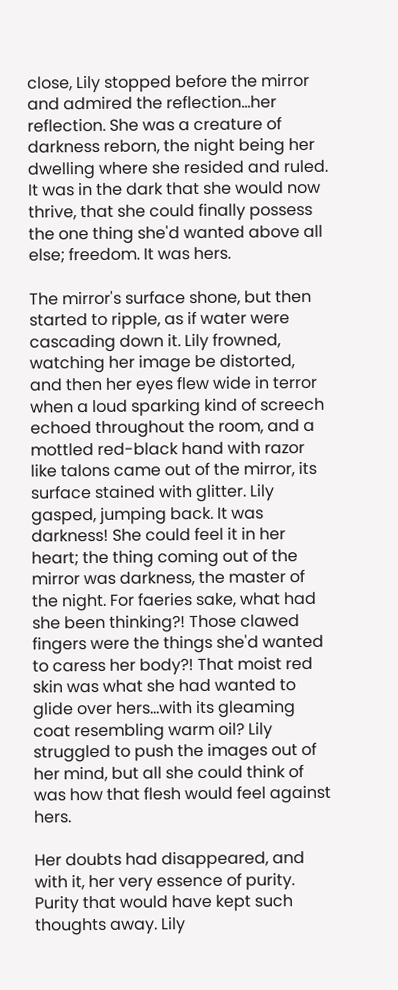close, Lily stopped before the mirror and admired the reflection…her reflection. She was a creature of darkness reborn, the night being her dwelling where she resided and ruled. It was in the dark that she would now thrive, that she could finally possess the one thing she'd wanted above all else; freedom. It was hers.

The mirror's surface shone, but then started to ripple, as if water were cascading down it. Lily frowned, watching her image be distorted, and then her eyes flew wide in terror when a loud sparking kind of screech echoed throughout the room, and a mottled red-black hand with razor like talons came out of the mirror, its surface stained with glitter. Lily gasped, jumping back. It was darkness! She could feel it in her heart; the thing coming out of the mirror was darkness, the master of the night. For faeries sake, what had she been thinking?! Those clawed fingers were the things she'd wanted to caress her body?! That moist red skin was what she had wanted to glide over hers…with its gleaming coat resembling warm oil? Lily struggled to push the images out of her mind, but all she could think of was how that flesh would feel against hers.

Her doubts had disappeared, and with it, her very essence of purity. Purity that would have kept such thoughts away. Lily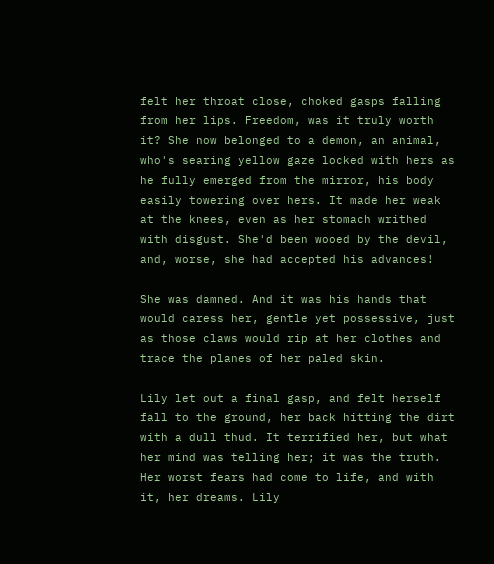felt her throat close, choked gasps falling from her lips. Freedom, was it truly worth it? She now belonged to a demon, an animal, who's searing yellow gaze locked with hers as he fully emerged from the mirror, his body easily towering over hers. It made her weak at the knees, even as her stomach writhed with disgust. She'd been wooed by the devil, and, worse, she had accepted his advances!

She was damned. And it was his hands that would caress her, gentle yet possessive, just as those claws would rip at her clothes and trace the planes of her paled skin.

Lily let out a final gasp, and felt herself fall to the ground, her back hitting the dirt with a dull thud. It terrified her, but what her mind was telling her; it was the truth. Her worst fears had come to life, and with it, her dreams. Lily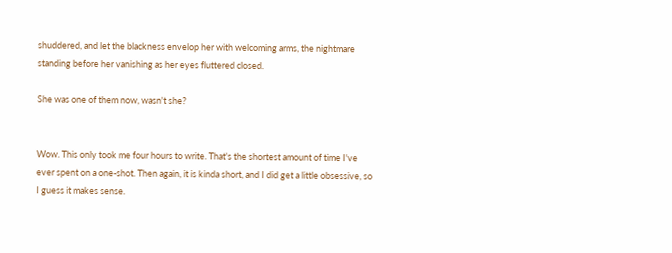shuddered, and let the blackness envelop her with welcoming arms, the nightmare standing before her vanishing as her eyes fluttered closed.

She was one of them now, wasn't she?


Wow. This only took me four hours to write. That's the shortest amount of time I've ever spent on a one-shot. Then again, it is kinda short, and I did get a little obsessive, so I guess it makes sense.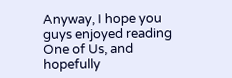Anyway, I hope you guys enjoyed reading One of Us, and hopefully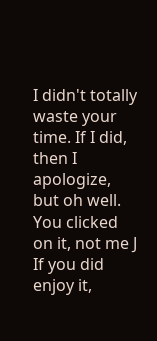I didn't totally waste your time. If I did, then I apologize, but oh well. You clicked on it, not me J If you did enjoy it,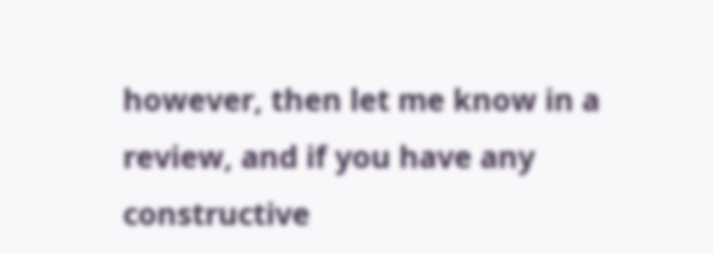however, then let me know in a review, and if you have any constructive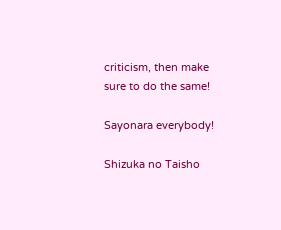criticism, then make sure to do the same!

Sayonara everybody!

Shizuka no Taisho